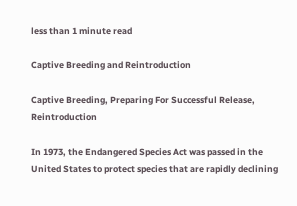less than 1 minute read

Captive Breeding and Reintroduction

Captive Breeding, Preparing For Successful Release, Reintroduction

In 1973, the Endangered Species Act was passed in the United States to protect species that are rapidly declining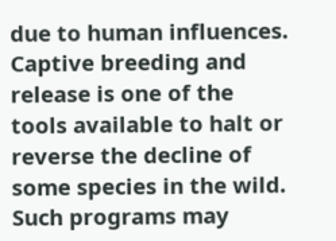due to human influences. Captive breeding and release is one of the tools available to halt or reverse the decline of some species in the wild. Such programs may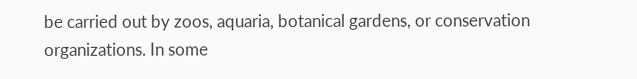be carried out by zoos, aquaria, botanical gardens, or conservation organizations. In some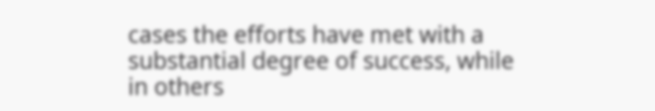cases the efforts have met with a substantial degree of success, while in others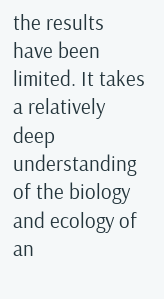the results have been limited. It takes a relatively deep understanding of the biology and ecology of an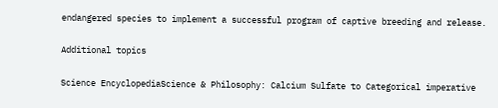endangered species to implement a successful program of captive breeding and release.

Additional topics

Science EncyclopediaScience & Philosophy: Calcium Sulfate to Categorical imperative